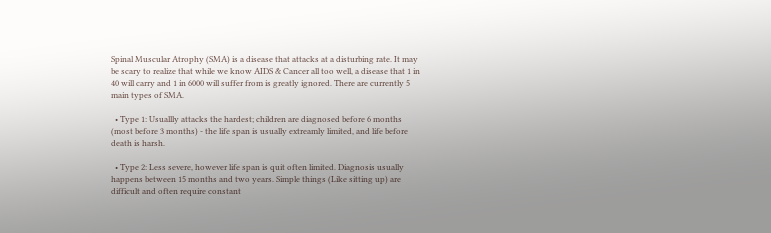Spinal Muscular Atrophy (SMA) is a disease that attacks at a disturbing rate. It may be scary to realize that while we know AIDS & Cancer all too well, a disease that 1 in 40 will carry and 1 in 6000 will suffer from is greatly ignored. There are currently 5 main types of SMA.

  • Type 1: Usuallly attacks the hardest; children are diagnosed before 6 months (most before 3 months) - the life span is usually extreamly limited, and life before death is harsh.

  • Type 2: Less severe, however life span is quit often limited. Diagnosis usually happens between 15 months and two years. Simple things (Like sitting up) are difficult and often require constant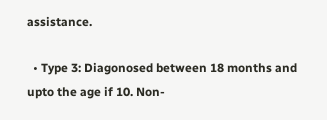assistance.

  • Type 3: Diagonosed between 18 months and upto the age if 10. Non-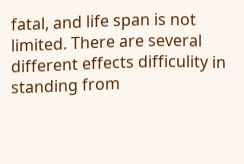fatal, and life span is not limited. There are several different effects difficulity in standing from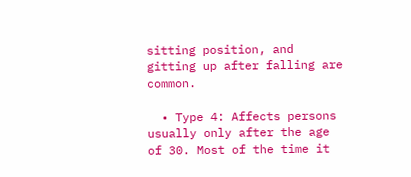sitting position, and gitting up after falling are common.

  • Type 4: Affects persons usually only after the age of 30. Most of the time it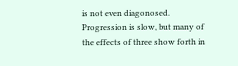is not even diagonosed. Progression is slow, but many of the effects of three show forth in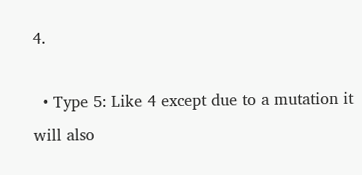4.

  • Type 5: Like 4 except due to a mutation it will also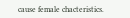cause female chacteristics.